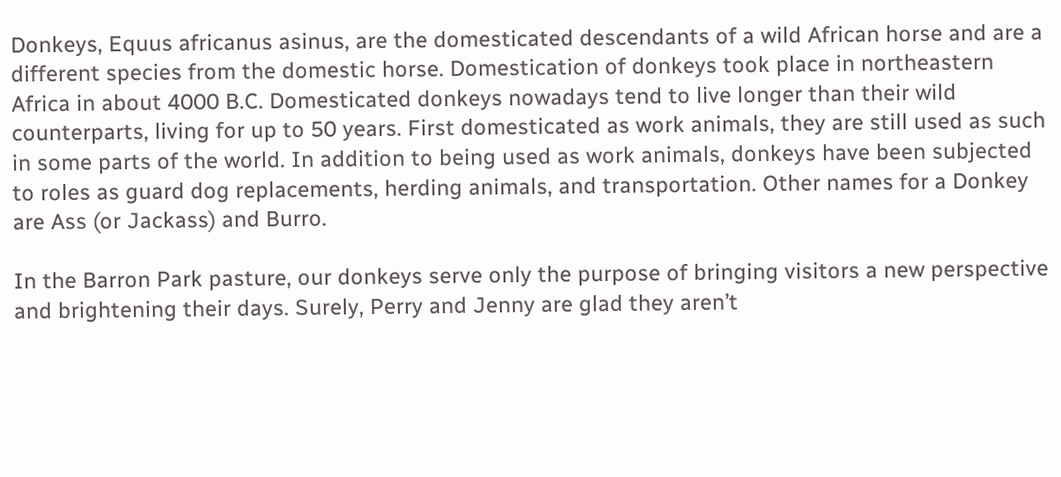Donkeys, Equus africanus asinus, are the domesticated descendants of a wild African horse and are a different species from the domestic horse. Domestication of donkeys took place in northeastern Africa in about 4000 B.C. Domesticated donkeys nowadays tend to live longer than their wild counterparts, living for up to 50 years. First domesticated as work animals, they are still used as such in some parts of the world. In addition to being used as work animals, donkeys have been subjected to roles as guard dog replacements, herding animals, and transportation. Other names for a Donkey are Ass (or Jackass) and Burro.

In the Barron Park pasture, our donkeys serve only the purpose of bringing visitors a new perspective and brightening their days. Surely, Perry and Jenny are glad they aren’t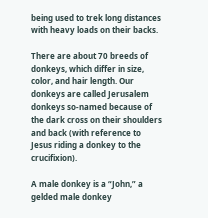being used to trek long distances with heavy loads on their backs.

There are about 70 breeds of donkeys, which differ in size, color, and hair length. Our donkeys are called Jerusalem donkeys so-named because of the dark cross on their shoulders and back (with reference to Jesus riding a donkey to the crucifixion).

A male donkey is a “John,” a gelded male donkey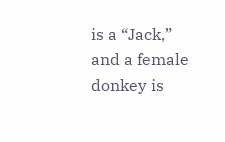is a “Jack,” and a female donkey is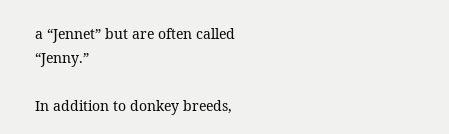a “Jennet” but are often called “Jenny.”

In addition to donkey breeds,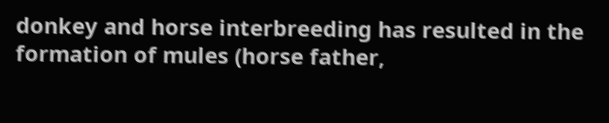donkey and horse interbreeding has resulted in the formation of mules (horse father,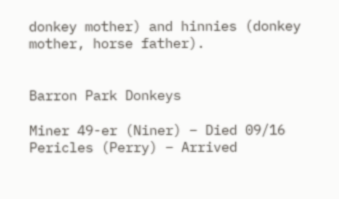donkey mother) and hinnies (donkey mother, horse father).


Barron Park Donkeys

Miner 49-er (Niner) – Died 09/16           Pericles (Perry) – Arrived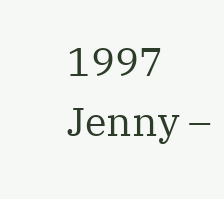1997                 Jenny –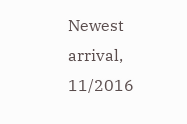Newest arrival, 11/2016